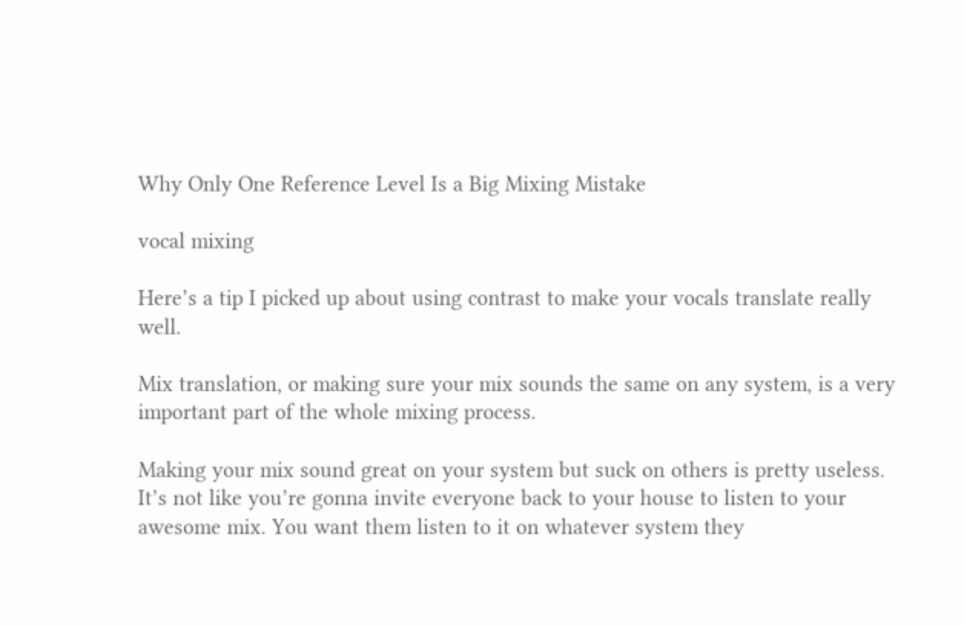Why Only One Reference Level Is a Big Mixing Mistake

vocal mixing

Here’s a tip I picked up about using contrast to make your vocals translate really well.

Mix translation, or making sure your mix sounds the same on any system, is a very important part of the whole mixing process.

Making your mix sound great on your system but suck on others is pretty useless. It’s not like you’re gonna invite everyone back to your house to listen to your awesome mix. You want them listen to it on whatever system they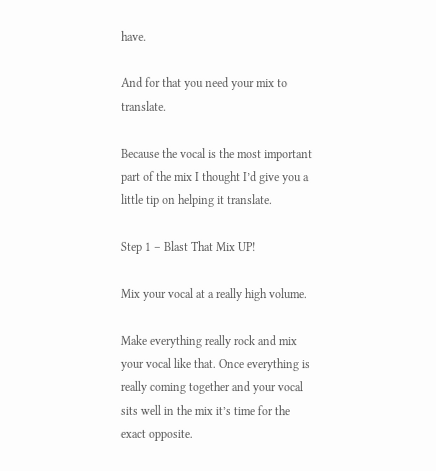have.

And for that you need your mix to translate.

Because the vocal is the most important part of the mix I thought I’d give you a little tip on helping it translate.

Step 1 – Blast That Mix UP!

Mix your vocal at a really high volume.

Make everything really rock and mix your vocal like that. Once everything is really coming together and your vocal sits well in the mix it’s time for the exact opposite.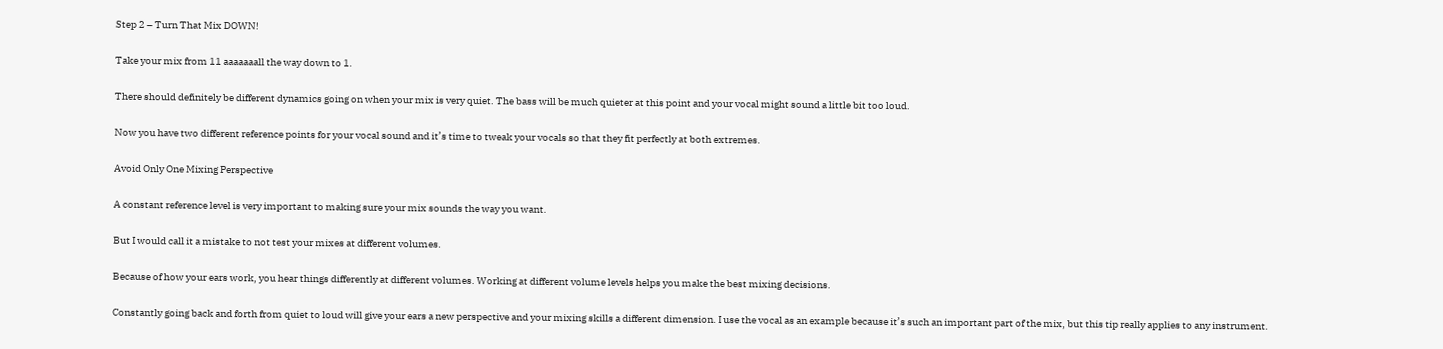Step 2 – Turn That Mix DOWN!

Take your mix from 11 aaaaaaall the way down to 1.

There should definitely be different dynamics going on when your mix is very quiet. The bass will be much quieter at this point and your vocal might sound a little bit too loud.

Now you have two different reference points for your vocal sound and it’s time to tweak your vocals so that they fit perfectly at both extremes.

Avoid Only One Mixing Perspective

A constant reference level is very important to making sure your mix sounds the way you want.

But I would call it a mistake to not test your mixes at different volumes.

Because of how your ears work, you hear things differently at different volumes. Working at different volume levels helps you make the best mixing decisions.

Constantly going back and forth from quiet to loud will give your ears a new perspective and your mixing skills a different dimension. I use the vocal as an example because it’s such an important part of the mix, but this tip really applies to any instrument.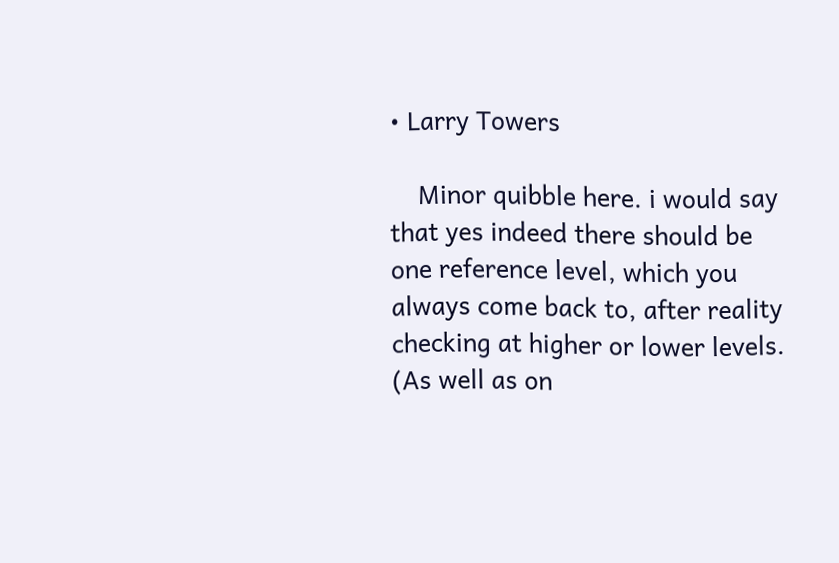• Larry Towers

    Minor quibble here. i would say that yes indeed there should be one reference level, which you always come back to, after reality checking at higher or lower levels. (As well as on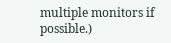multiple monitors if possible.)